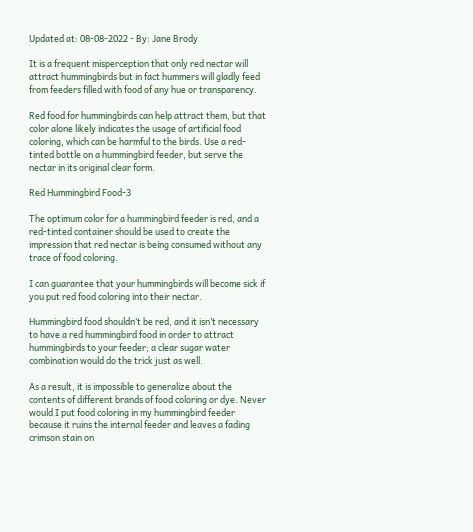Updated at: 08-08-2022 - By: Jane Brody

It is a frequent misperception that only red nectar will attract hummingbirds but in fact hummers will gladly feed from feeders filled with food of any hue or transparency.

Red food for hummingbirds can help attract them, but that color alone likely indicates the usage of artificial food coloring, which can be harmful to the birds. Use a red-tinted bottle on a hummingbird feeder, but serve the nectar in its original clear form.

Red Hummingbird Food-3

The optimum color for a hummingbird feeder is red, and a red-tinted container should be used to create the impression that red nectar is being consumed without any trace of food coloring.

I can guarantee that your hummingbirds will become sick if you put red food coloring into their nectar.

Hummingbird food shouldn’t be red, and it isn’t necessary to have a red hummingbird food in order to attract hummingbirds to your feeder; a clear sugar water combination would do the trick just as well.

As a result, it is impossible to generalize about the contents of different brands of food coloring or dye. Never would I put food coloring in my hummingbird feeder because it ruins the internal feeder and leaves a fading crimson stain on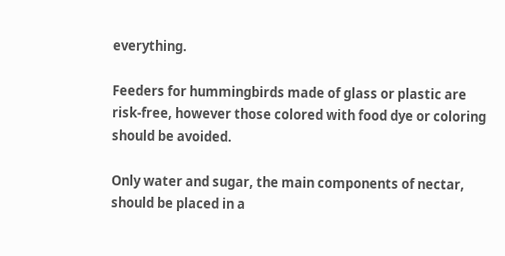everything.

Feeders for hummingbirds made of glass or plastic are risk-free, however those colored with food dye or coloring should be avoided.

Only water and sugar, the main components of nectar, should be placed in a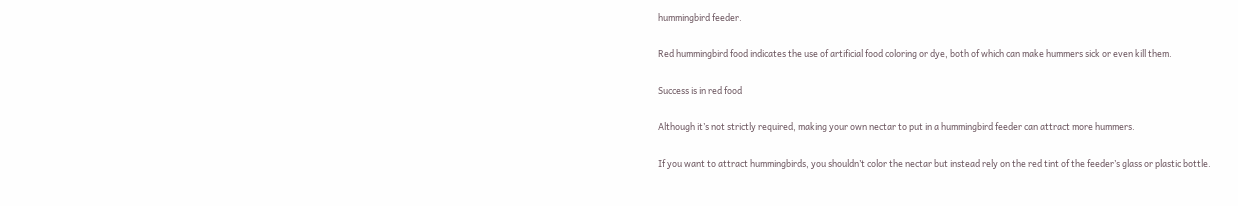hummingbird feeder.

Red hummingbird food indicates the use of artificial food coloring or dye, both of which can make hummers sick or even kill them.

Success is in red food

Although it’s not strictly required, making your own nectar to put in a hummingbird feeder can attract more hummers.

If you want to attract hummingbirds, you shouldn’t color the nectar but instead rely on the red tint of the feeder’s glass or plastic bottle.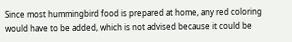Since most hummingbird food is prepared at home, any red coloring would have to be added, which is not advised because it could be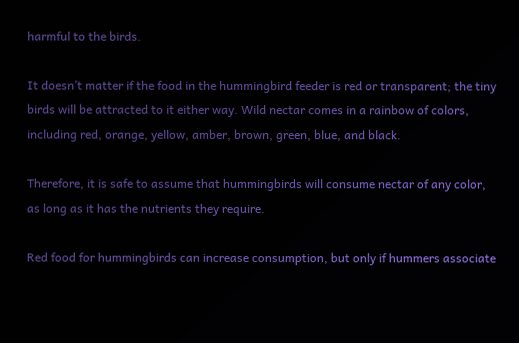harmful to the birds.

It doesn’t matter if the food in the hummingbird feeder is red or transparent; the tiny birds will be attracted to it either way. Wild nectar comes in a rainbow of colors, including red, orange, yellow, amber, brown, green, blue, and black.

Therefore, it is safe to assume that hummingbirds will consume nectar of any color, as long as it has the nutrients they require.

Red food for hummingbirds can increase consumption, but only if hummers associate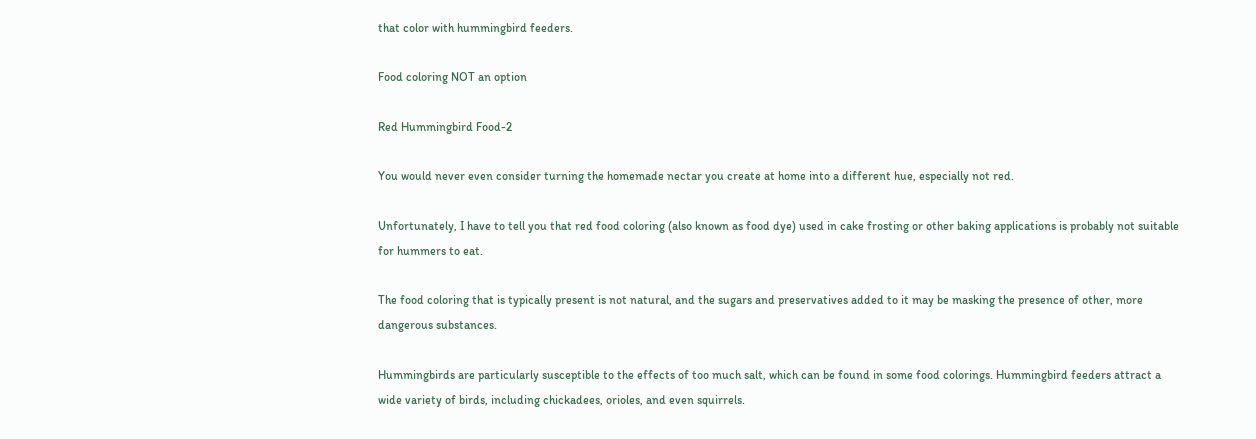that color with hummingbird feeders.

Food coloring NOT an option

Red Hummingbird Food-2

You would never even consider turning the homemade nectar you create at home into a different hue, especially not red.

Unfortunately, I have to tell you that red food coloring (also known as food dye) used in cake frosting or other baking applications is probably not suitable for hummers to eat.

The food coloring that is typically present is not natural, and the sugars and preservatives added to it may be masking the presence of other, more dangerous substances.

Hummingbirds are particularly susceptible to the effects of too much salt, which can be found in some food colorings. Hummingbird feeders attract a wide variety of birds, including chickadees, orioles, and even squirrels.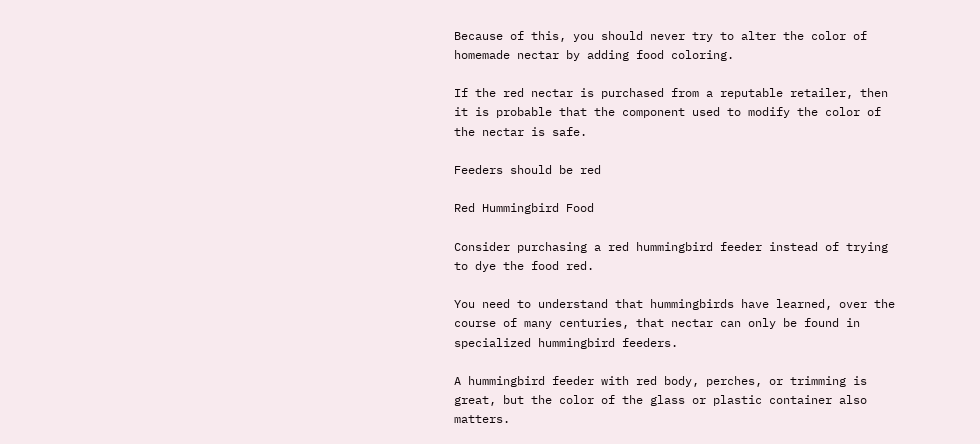Because of this, you should never try to alter the color of homemade nectar by adding food coloring.

If the red nectar is purchased from a reputable retailer, then it is probable that the component used to modify the color of the nectar is safe.

Feeders should be red

Red Hummingbird Food

Consider purchasing a red hummingbird feeder instead of trying to dye the food red.

You need to understand that hummingbirds have learned, over the course of many centuries, that nectar can only be found in specialized hummingbird feeders.

A hummingbird feeder with red body, perches, or trimming is great, but the color of the glass or plastic container also matters.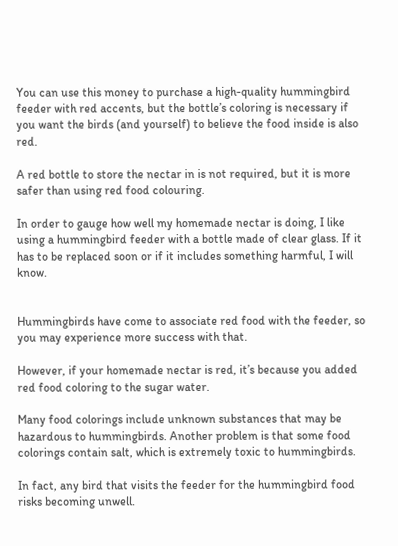You can use this money to purchase a high-quality hummingbird feeder with red accents, but the bottle’s coloring is necessary if you want the birds (and yourself) to believe the food inside is also red.

A red bottle to store the nectar in is not required, but it is more safer than using red food colouring.

In order to gauge how well my homemade nectar is doing, I like using a hummingbird feeder with a bottle made of clear glass. If it has to be replaced soon or if it includes something harmful, I will know.


Hummingbirds have come to associate red food with the feeder, so you may experience more success with that.

However, if your homemade nectar is red, it’s because you added red food coloring to the sugar water.

Many food colorings include unknown substances that may be hazardous to hummingbirds. Another problem is that some food colorings contain salt, which is extremely toxic to hummingbirds.

In fact, any bird that visits the feeder for the hummingbird food risks becoming unwell.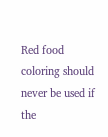Red food coloring should never be used if the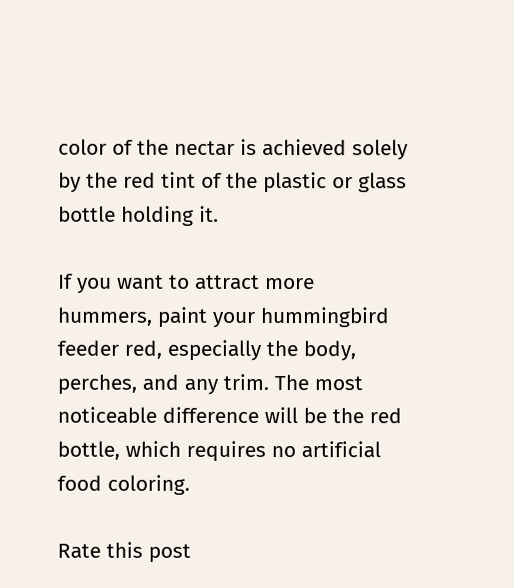color of the nectar is achieved solely by the red tint of the plastic or glass bottle holding it.

If you want to attract more hummers, paint your hummingbird feeder red, especially the body, perches, and any trim. The most noticeable difference will be the red bottle, which requires no artificial food coloring.

Rate this post